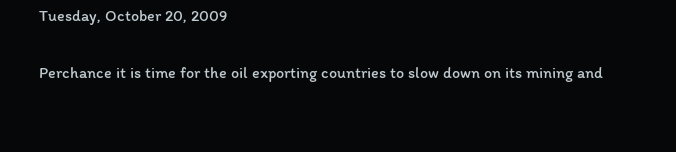Tuesday, October 20, 2009


Perchance it is time for the oil exporting countries to slow down on its mining and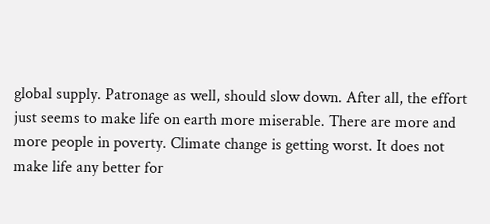global supply. Patronage as well, should slow down. After all, the effort just seems to make life on earth more miserable. There are more and more people in poverty. Climate change is getting worst. It does not make life any better for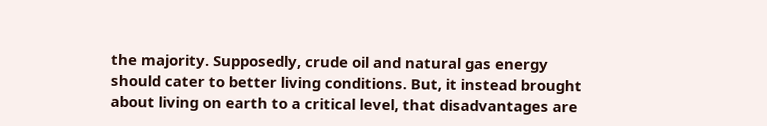the majority. Supposedly, crude oil and natural gas energy should cater to better living conditions. But, it instead brought about living on earth to a critical level, that disadvantages are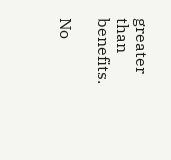greater than benefits.

No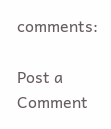comments:

Post a Comment